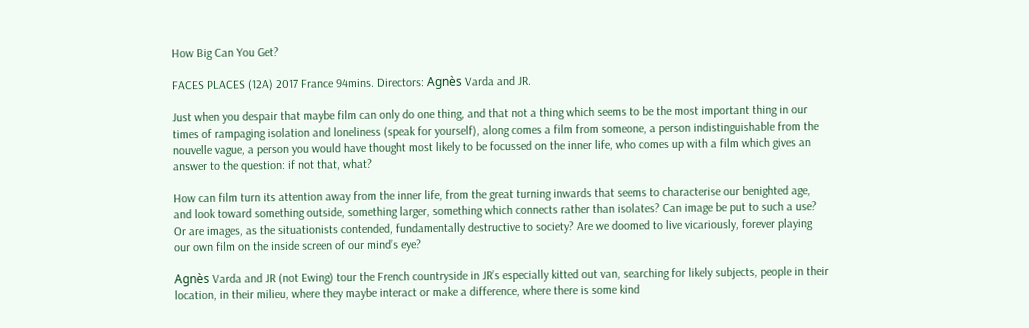How Big Can You Get?

FACES PLACES (12A) 2017 France 94mins. Directors: Agnès Varda and JR.

Just when you despair that maybe film can only do one thing, and that not a thing which seems to be the most important thing in our times of rampaging isolation and loneliness (speak for yourself), along comes a film from someone, a person indistinguishable from the nouvelle vague, a person you would have thought most likely to be focussed on the inner life, who comes up with a film which gives an answer to the question: if not that, what?

How can film turn its attention away from the inner life, from the great turning inwards that seems to characterise our benighted age, and look toward something outside, something larger, something which connects rather than isolates? Can image be put to such a use? Or are images, as the situationists contended, fundamentally destructive to society? Are we doomed to live vicariously, forever playing our own film on the inside screen of our mind’s eye?

Agnès Varda and JR (not Ewing) tour the French countryside in JR’s especially kitted out van, searching for likely subjects, people in their location, in their milieu, where they maybe interact or make a difference, where there is some kind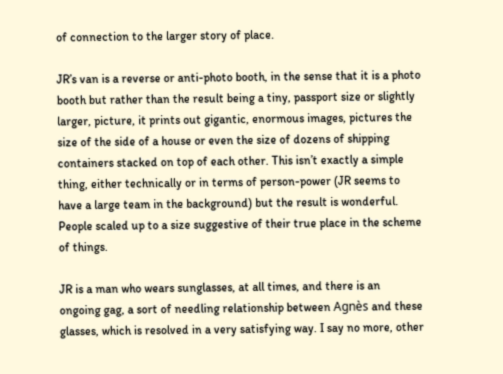of connection to the larger story of place.

JR’s van is a reverse or anti-photo booth, in the sense that it is a photo booth but rather than the result being a tiny, passport size or slightly larger, picture, it prints out gigantic, enormous images, pictures the size of the side of a house or even the size of dozens of shipping containers stacked on top of each other. This isn’t exactly a simple thing, either technically or in terms of person-power (JR seems to have a large team in the background) but the result is wonderful. People scaled up to a size suggestive of their true place in the scheme of things.

JR is a man who wears sunglasses, at all times, and there is an ongoing gag, a sort of needling relationship between Agnès and these glasses, which is resolved in a very satisfying way. I say no more, other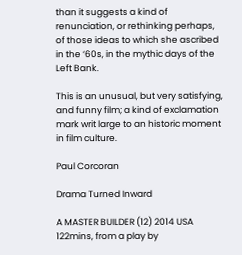than it suggests a kind of renunciation, or rethinking perhaps, of those ideas to which she ascribed in the ‘60s, in the mythic days of the Left Bank.

This is an unusual, but very satisfying, and funny film; a kind of exclamation mark writ large to an historic moment in film culture.

Paul Corcoran

Drama Turned Inward

A MASTER BUILDER (12) 2014 USA 122mins, from a play by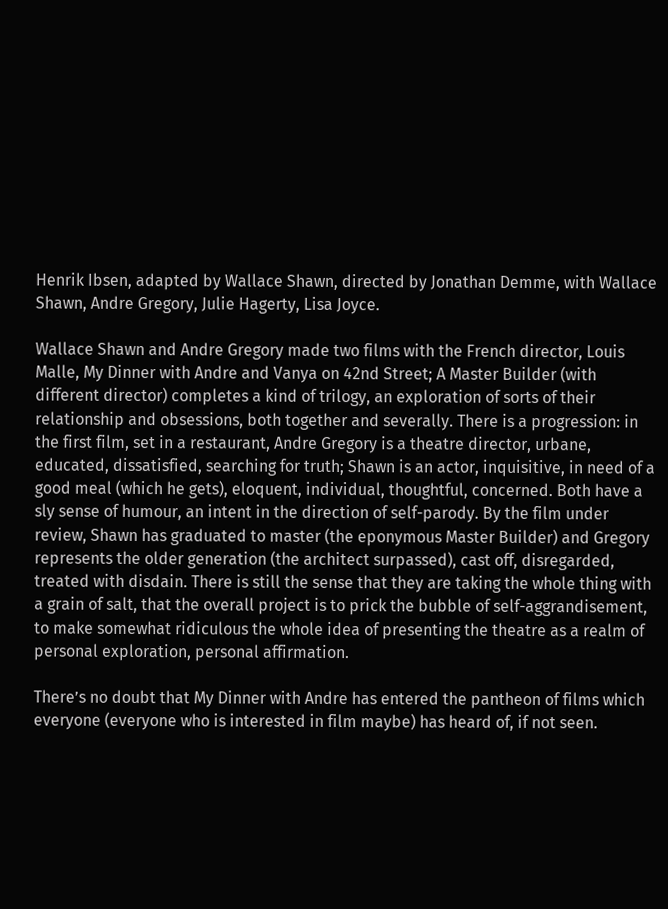Henrik Ibsen, adapted by Wallace Shawn, directed by Jonathan Demme, with Wallace Shawn, Andre Gregory, Julie Hagerty, Lisa Joyce.

Wallace Shawn and Andre Gregory made two films with the French director, Louis Malle, My Dinner with Andre and Vanya on 42nd Street; A Master Builder (with different director) completes a kind of trilogy, an exploration of sorts of their relationship and obsessions, both together and severally. There is a progression: in the first film, set in a restaurant, Andre Gregory is a theatre director, urbane, educated, dissatisfied, searching for truth; Shawn is an actor, inquisitive, in need of a good meal (which he gets), eloquent, individual, thoughtful, concerned. Both have a sly sense of humour, an intent in the direction of self-parody. By the film under review, Shawn has graduated to master (the eponymous Master Builder) and Gregory represents the older generation (the architect surpassed), cast off, disregarded, treated with disdain. There is still the sense that they are taking the whole thing with a grain of salt, that the overall project is to prick the bubble of self-aggrandisement, to make somewhat ridiculous the whole idea of presenting the theatre as a realm of personal exploration, personal affirmation.

There’s no doubt that My Dinner with Andre has entered the pantheon of films which everyone (everyone who is interested in film maybe) has heard of, if not seen.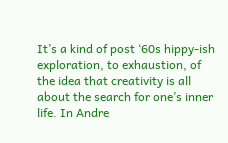It’s a kind of post ‘60s hippy-ish exploration, to exhaustion, of the idea that creativity is all about the search for one’s inner life. In Andre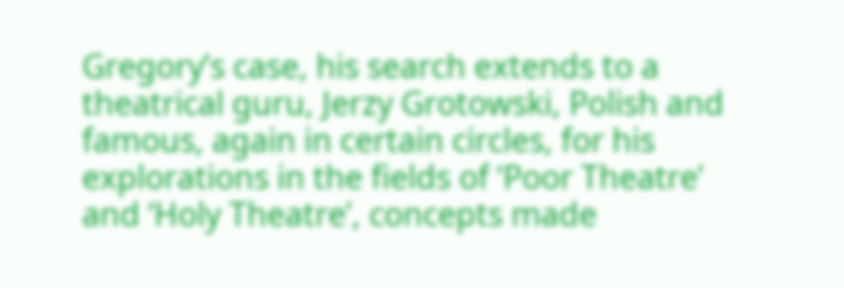Gregory’s case, his search extends to a theatrical guru, Jerzy Grotowski, Polish and famous, again in certain circles, for his explorations in the fields of ‘Poor Theatre’ and ‘Holy Theatre’, concepts made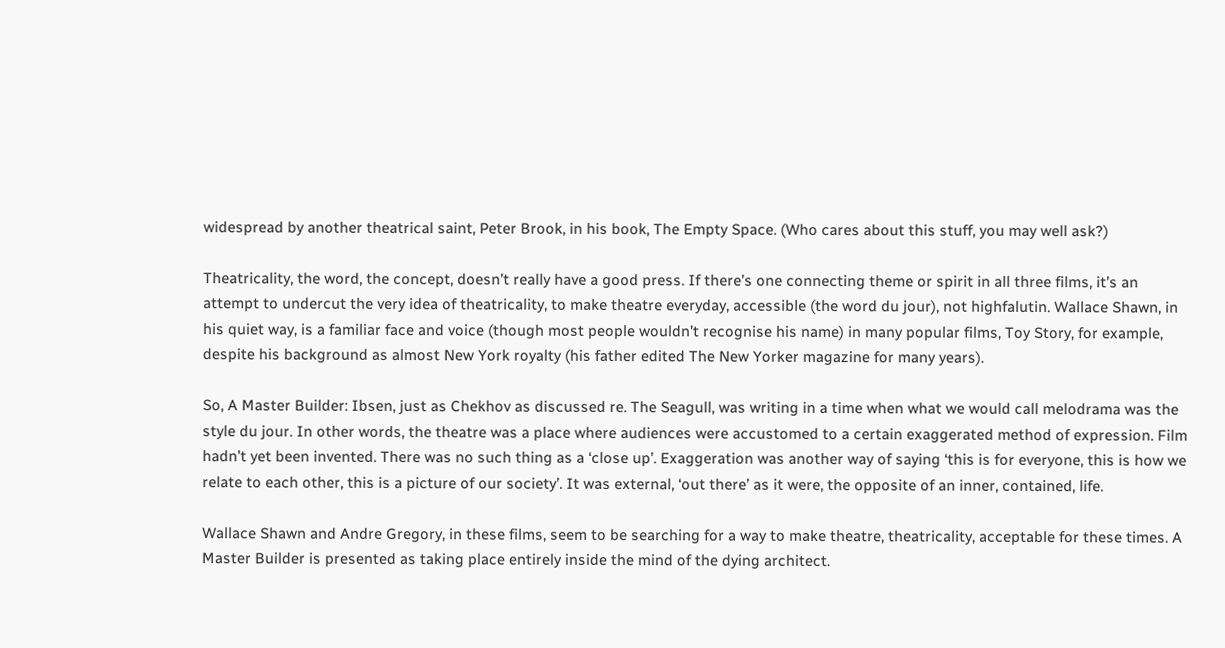widespread by another theatrical saint, Peter Brook, in his book, The Empty Space. (Who cares about this stuff, you may well ask?)

Theatricality, the word, the concept, doesn’t really have a good press. If there’s one connecting theme or spirit in all three films, it’s an attempt to undercut the very idea of theatricality, to make theatre everyday, accessible (the word du jour), not highfalutin. Wallace Shawn, in his quiet way, is a familiar face and voice (though most people wouldn’t recognise his name) in many popular films, Toy Story, for example, despite his background as almost New York royalty (his father edited The New Yorker magazine for many years).

So, A Master Builder: Ibsen, just as Chekhov as discussed re. The Seagull, was writing in a time when what we would call melodrama was the style du jour. In other words, the theatre was a place where audiences were accustomed to a certain exaggerated method of expression. Film hadn’t yet been invented. There was no such thing as a ‘close up’. Exaggeration was another way of saying ‘this is for everyone, this is how we relate to each other, this is a picture of our society’. It was external, ‘out there’ as it were, the opposite of an inner, contained, life.

Wallace Shawn and Andre Gregory, in these films, seem to be searching for a way to make theatre, theatricality, acceptable for these times. A Master Builder is presented as taking place entirely inside the mind of the dying architect.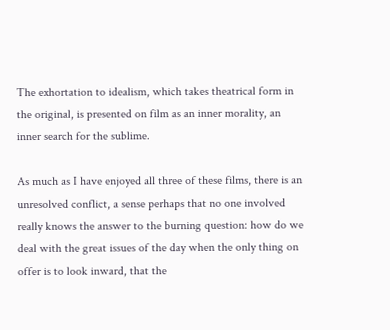The exhortation to idealism, which takes theatrical form in the original, is presented on film as an inner morality, an inner search for the sublime.

As much as I have enjoyed all three of these films, there is an unresolved conflict, a sense perhaps that no one involved really knows the answer to the burning question: how do we deal with the great issues of the day when the only thing on offer is to look inward, that the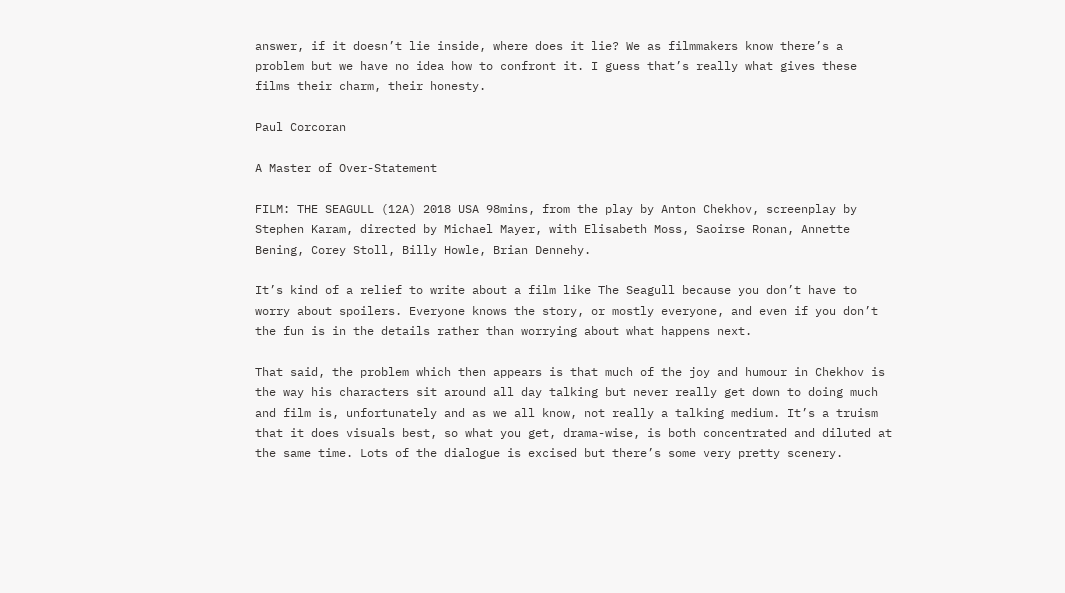answer, if it doesn’t lie inside, where does it lie? We as filmmakers know there’s a problem but we have no idea how to confront it. I guess that’s really what gives these films their charm, their honesty.

Paul Corcoran

A Master of Over-Statement

FILM: THE SEAGULL (12A) 2018 USA 98mins, from the play by Anton Chekhov, screenplay by Stephen Karam, directed by Michael Mayer, with Elisabeth Moss, Saoirse Ronan, Annette Bening, Corey Stoll, Billy Howle, Brian Dennehy.

It’s kind of a relief to write about a film like The Seagull because you don’t have to worry about spoilers. Everyone knows the story, or mostly everyone, and even if you don’t the fun is in the details rather than worrying about what happens next.

That said, the problem which then appears is that much of the joy and humour in Chekhov is the way his characters sit around all day talking but never really get down to doing much and film is, unfortunately and as we all know, not really a talking medium. It’s a truism that it does visuals best, so what you get, drama-wise, is both concentrated and diluted at the same time. Lots of the dialogue is excised but there’s some very pretty scenery.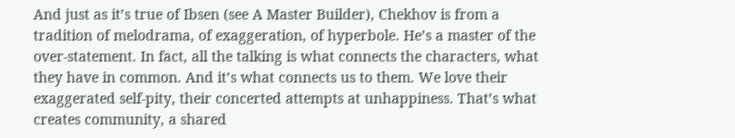And just as it’s true of Ibsen (see A Master Builder), Chekhov is from a tradition of melodrama, of exaggeration, of hyperbole. He’s a master of the over-statement. In fact, all the talking is what connects the characters, what they have in common. And it’s what connects us to them. We love their exaggerated self-pity, their concerted attempts at unhappiness. That’s what creates community, a shared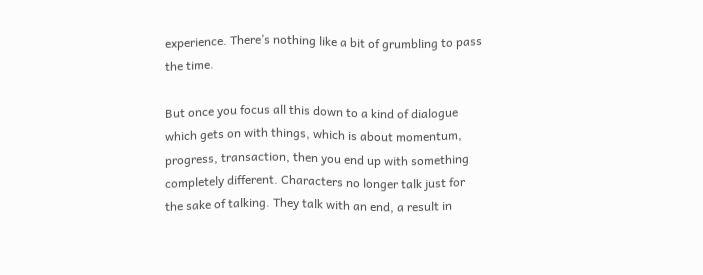experience. There’s nothing like a bit of grumbling to pass the time.

But once you focus all this down to a kind of dialogue which gets on with things, which is about momentum, progress, transaction, then you end up with something completely different. Characters no longer talk just for the sake of talking. They talk with an end, a result in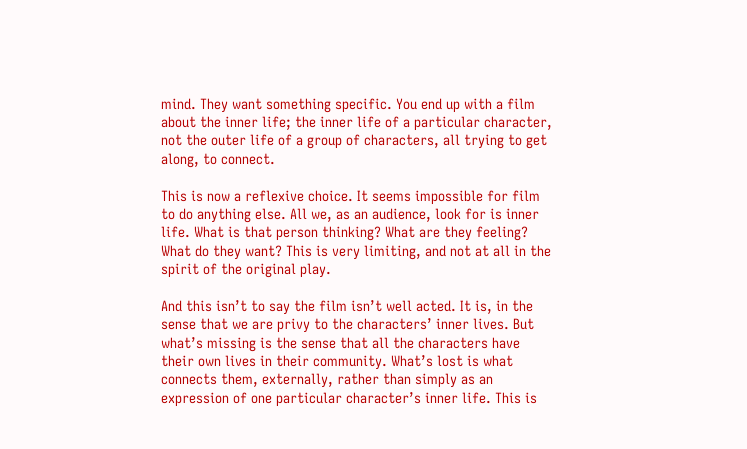mind. They want something specific. You end up with a film about the inner life; the inner life of a particular character, not the outer life of a group of characters, all trying to get along, to connect.

This is now a reflexive choice. It seems impossible for film to do anything else. All we, as an audience, look for is inner life. What is that person thinking? What are they feeling? What do they want? This is very limiting, and not at all in the spirit of the original play.

And this isn’t to say the film isn’t well acted. It is, in the sense that we are privy to the characters’ inner lives. But what’s missing is the sense that all the characters have their own lives in their community. What’s lost is what connects them, externally, rather than simply as an expression of one particular character’s inner life. This is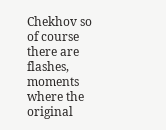Chekhov so of course there are flashes, moments where the original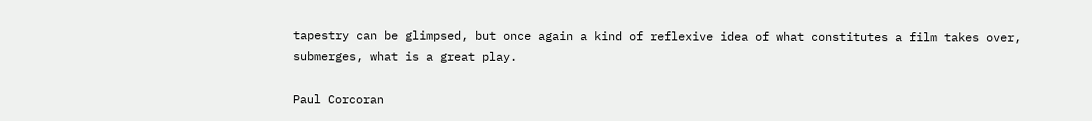tapestry can be glimpsed, but once again a kind of reflexive idea of what constitutes a film takes over, submerges, what is a great play.

Paul Corcoran